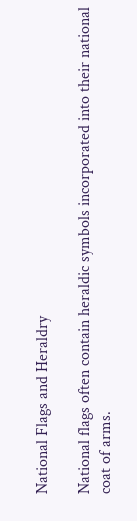National Flags and Heraldry

National flags often contain heraldic symbols incorporated into their national coat of arms.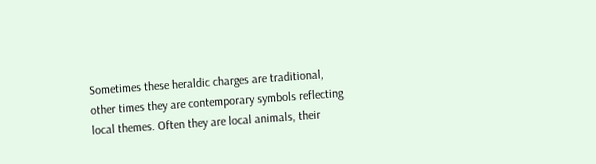Sometimes these heraldic charges are traditional, other times they are contemporary symbols reflecting local themes. Often they are local animals, their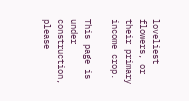loveliest flowers, or their primary income crop.

This page is under construction, please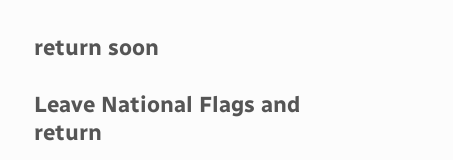return soon

Leave National Flags and return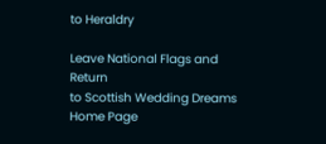to Heraldry

Leave National Flags and Return
to Scottish Wedding Dreams Home Page